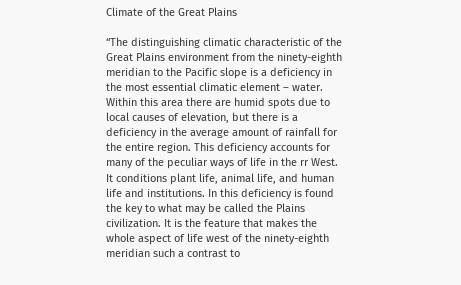Climate of the Great Plains

“The distinguishing climatic characteristic of the Great Plains environment from the ninety-eighth meridian to the Pacific slope is a deficiency in the most essential climatic element – water. Within this area there are humid spots due to local causes of elevation, but there is a deficiency in the average amount of rainfall for the entire region. This deficiency accounts for many of the peculiar ways of life in the rr West. It conditions plant life, animal life, and human life and institutions. In this deficiency is found the key to what may be called the Plains civilization. It is the feature that makes the whole aspect of life west of the ninety-eighth meridian such a contrast to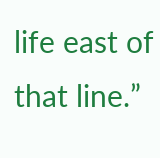life east of that line.”